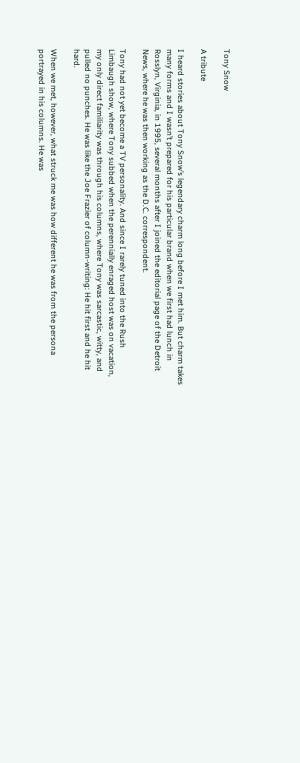Tony Snow

A tribute

I heard stories about Tony Snow’s legendary charm long before I met him. But charm takes many forms and I wasn’t prepared for his particular brand when we first had lunch in Rosslyn, Virginia, in 1995, several months after I joined the editorial page of the Detroit News, where he was then working as the D.C. correspondent.

Tony had not yet become a TV personality. And since I rarely tuned into the Rush Limbaugh show, where Tony subbed when the perennially enraged host was on vacation, my only direct familiarity was through his columns, where Tony was sarcastic, witty, and pulled no punches. He was like the Joe Frazier of column-writing: He hit first and he hit hard.

When we met, however, what struck me was how different he was from the persona portrayed in his columns. He was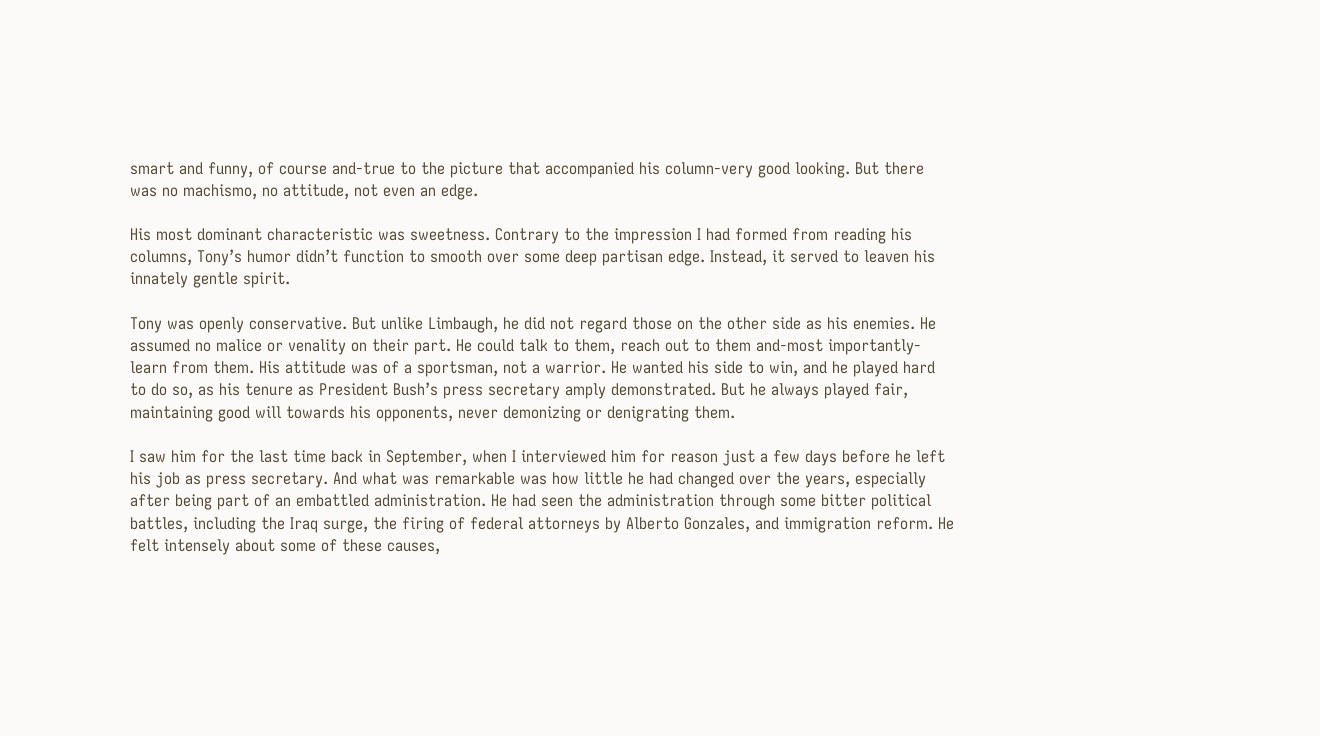smart and funny, of course and-true to the picture that accompanied his column-very good looking. But there was no machismo, no attitude, not even an edge.

His most dominant characteristic was sweetness. Contrary to the impression I had formed from reading his columns, Tony’s humor didn’t function to smooth over some deep partisan edge. Instead, it served to leaven his innately gentle spirit.

Tony was openly conservative. But unlike Limbaugh, he did not regard those on the other side as his enemies. He assumed no malice or venality on their part. He could talk to them, reach out to them and-most importantly-learn from them. His attitude was of a sportsman, not a warrior. He wanted his side to win, and he played hard to do so, as his tenure as President Bush’s press secretary amply demonstrated. But he always played fair, maintaining good will towards his opponents, never demonizing or denigrating them.

I saw him for the last time back in September, when I interviewed him for reason just a few days before he left his job as press secretary. And what was remarkable was how little he had changed over the years, especially after being part of an embattled administration. He had seen the administration through some bitter political battles, including the Iraq surge, the firing of federal attorneys by Alberto Gonzales, and immigration reform. He felt intensely about some of these causes,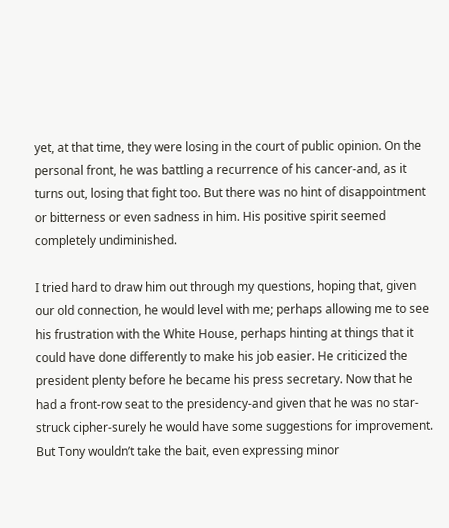yet, at that time, they were losing in the court of public opinion. On the personal front, he was battling a recurrence of his cancer-and, as it turns out, losing that fight too. But there was no hint of disappointment or bitterness or even sadness in him. His positive spirit seemed completely undiminished.

I tried hard to draw him out through my questions, hoping that, given our old connection, he would level with me; perhaps allowing me to see his frustration with the White House, perhaps hinting at things that it could have done differently to make his job easier. He criticized the president plenty before he became his press secretary. Now that he had a front-row seat to the presidency-and given that he was no star-struck cipher-surely he would have some suggestions for improvement. But Tony wouldn’t take the bait, even expressing minor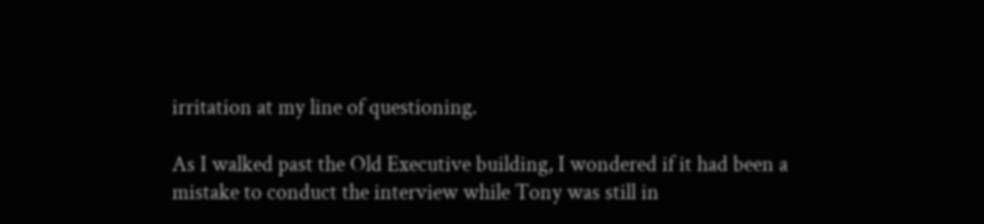irritation at my line of questioning.

As I walked past the Old Executive building, I wondered if it had been a mistake to conduct the interview while Tony was still in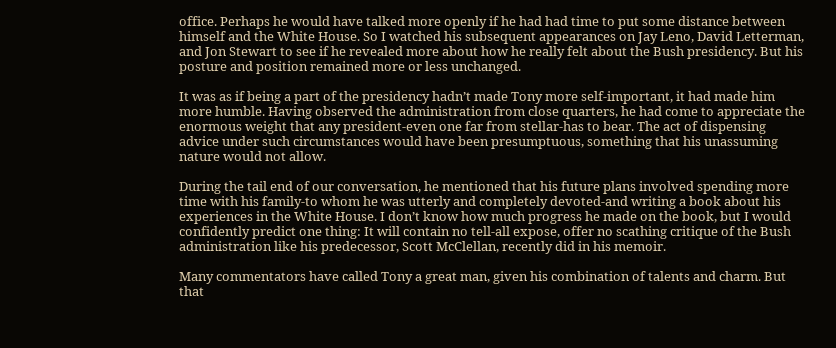office. Perhaps he would have talked more openly if he had had time to put some distance between himself and the White House. So I watched his subsequent appearances on Jay Leno, David Letterman, and Jon Stewart to see if he revealed more about how he really felt about the Bush presidency. But his posture and position remained more or less unchanged.

It was as if being a part of the presidency hadn’t made Tony more self-important, it had made him more humble. Having observed the administration from close quarters, he had come to appreciate the enormous weight that any president-even one far from stellar-has to bear. The act of dispensing advice under such circumstances would have been presumptuous, something that his unassuming nature would not allow.

During the tail end of our conversation, he mentioned that his future plans involved spending more time with his family-to whom he was utterly and completely devoted-and writing a book about his experiences in the White House. I don’t know how much progress he made on the book, but I would confidently predict one thing: It will contain no tell-all expose, offer no scathing critique of the Bush administration like his predecessor, Scott McClellan, recently did in his memoir.

Many commentators have called Tony a great man, given his combination of talents and charm. But that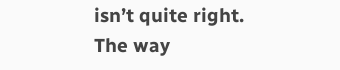isn’t quite right. The way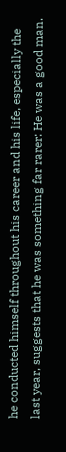he conducted himself throughout his career and his life, especially the last year, suggests that he was something far rarer: He was a good man.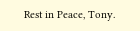Rest in Peace, Tony.